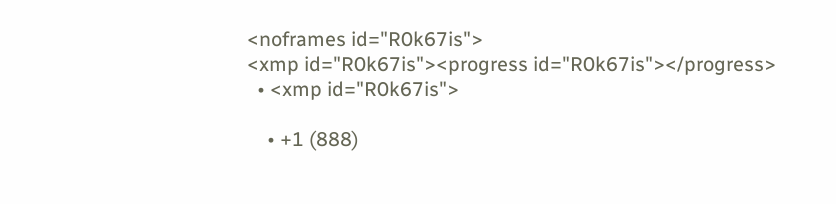<noframes id="R0k67is">
<xmp id="R0k67is"><progress id="R0k67is"></progress>
  • <xmp id="R0k67is">

    • +1 (888)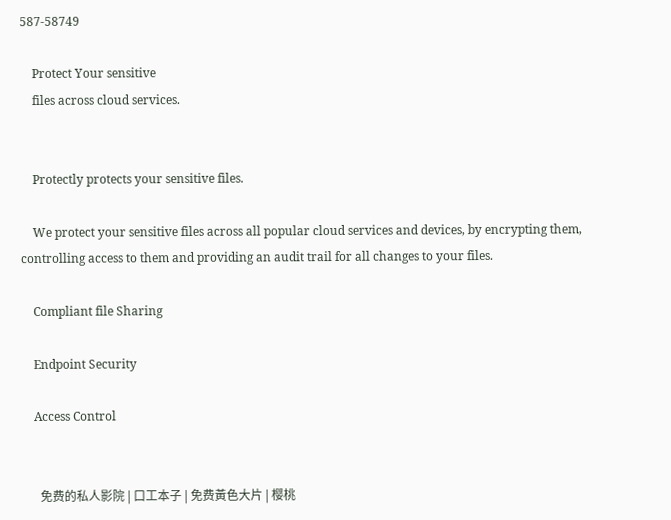587-58749

    Protect Your sensitive
    files across cloud services.


    Protectly protects your sensitive files.

    We protect your sensitive files across all popular cloud services and devices, by encrypting them, controlling access to them and providing an audit trail for all changes to your files.

    Compliant file Sharing

    Endpoint Security

    Access Control


      免费的私人影院 | 口工本子 | 免费黃色大片 | 樱桃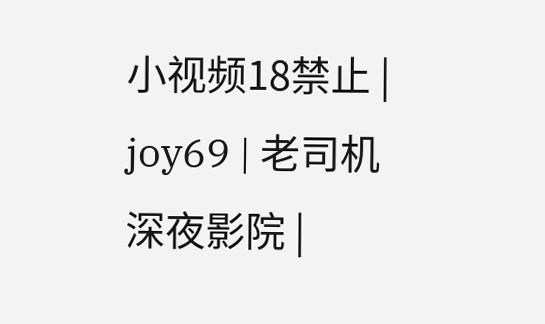小视频18禁止 | joy69 | 老司机深夜影院 |